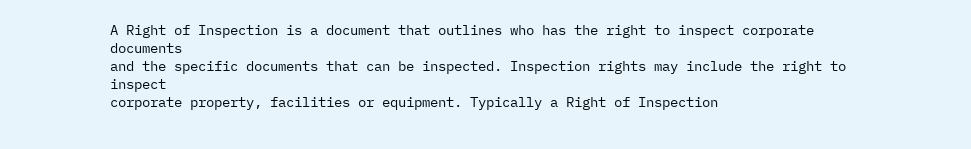A Right of Inspection is a document that outlines who has the right to inspect corporate documents
and the specific documents that can be inspected. Inspection rights may include the right to inspect
corporate property, facilities or equipment. Typically a Right of Inspection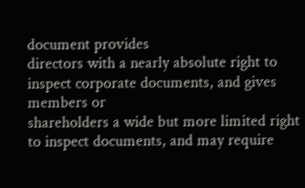document provides
directors with a nearly absolute right to inspect corporate documents, and gives members or
shareholders a wide but more limited right to inspect documents, and may require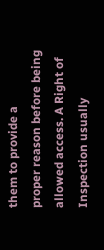them to provide a
proper reason before being allowed access. A Right of Inspection usually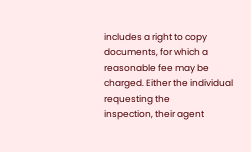includes a right to copy
documents, for which a reasonable fee may be charged. Either the individual requesting the
inspection, their agent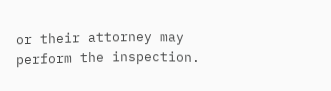or their attorney may perform the inspection.